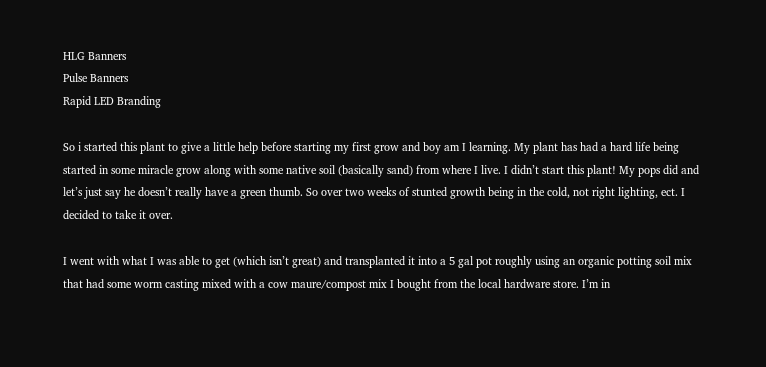HLG Banners
Pulse Banners
Rapid LED Branding

So i started this plant to give a little help before starting my first grow and boy am I learning. My plant has had a hard life being started in some miracle grow along with some native soil (basically sand) from where I live. I didn’t start this plant! My pops did and let’s just say he doesn’t really have a green thumb. So over two weeks of stunted growth being in the cold, not right lighting, ect. I decided to take it over.

I went with what I was able to get (which isn’t great) and transplanted it into a 5 gal pot roughly using an organic potting soil mix that had some worm casting mixed with a cow maure/compost mix I bought from the local hardware store. I’m in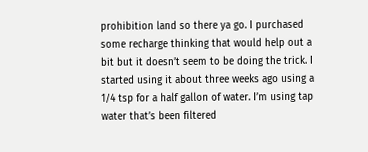prohibition land so there ya go. I purchased some recharge thinking that would help out a bit but it doesn’t seem to be doing the trick. I started using it about three weeks ago using a 1/4 tsp for a half gallon of water. I’m using tap water that’s been filtered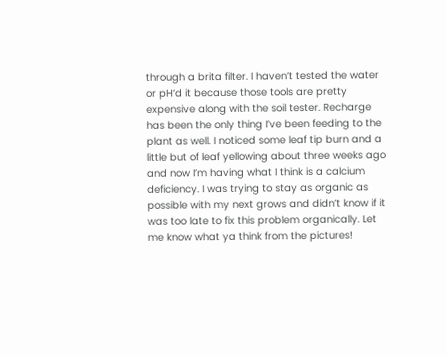through a brita filter. I haven’t tested the water or pH’d it because those tools are pretty expensive along with the soil tester. Recharge has been the only thing I’ve been feeding to the plant as well. I noticed some leaf tip burn and a little but of leaf yellowing about three weeks ago and now I’m having what I think is a calcium deficiency. I was trying to stay as organic as possible with my next grows and didn’t know if it was too late to fix this problem organically. Let me know what ya think from the pictures!